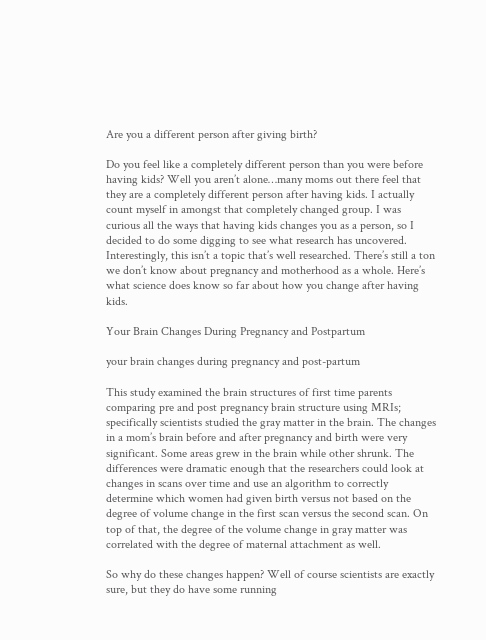Are you a different person after giving birth?

Do you feel like a completely different person than you were before having kids? Well you aren’t alone…many moms out there feel that they are a completely different person after having kids. I actually count myself in amongst that completely changed group. I was curious all the ways that having kids changes you as a person, so I decided to do some digging to see what research has uncovered. Interestingly, this isn’t a topic that’s well researched. There’s still a ton we don’t know about pregnancy and motherhood as a whole. Here’s what science does know so far about how you change after having kids.

Your Brain Changes During Pregnancy and Postpartum

your brain changes during pregnancy and post-partum

This study examined the brain structures of first time parents comparing pre and post pregnancy brain structure using MRIs; specifically scientists studied the gray matter in the brain. The changes in a mom’s brain before and after pregnancy and birth were very significant. Some areas grew in the brain while other shrunk. The differences were dramatic enough that the researchers could look at changes in scans over time and use an algorithm to correctly determine which women had given birth versus not based on the degree of volume change in the first scan versus the second scan. On top of that, the degree of the volume change in gray matter was correlated with the degree of maternal attachment as well.

So why do these changes happen? Well of course scientists are exactly sure, but they do have some running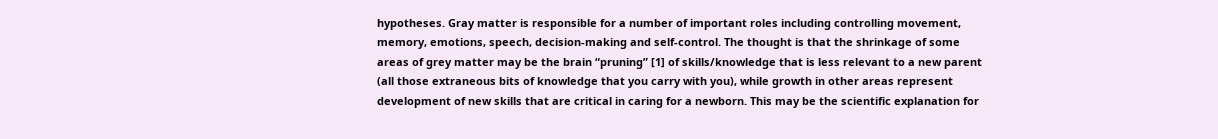hypotheses. Gray matter is responsible for a number of important roles including controlling movement, memory, emotions, speech, decision-making and self-control. The thought is that the shrinkage of some areas of grey matter may be the brain “pruning” [1] of skills/knowledge that is less relevant to a new parent (all those extraneous bits of knowledge that you carry with you), while growth in other areas represent development of new skills that are critical in caring for a newborn. This may be the scientific explanation for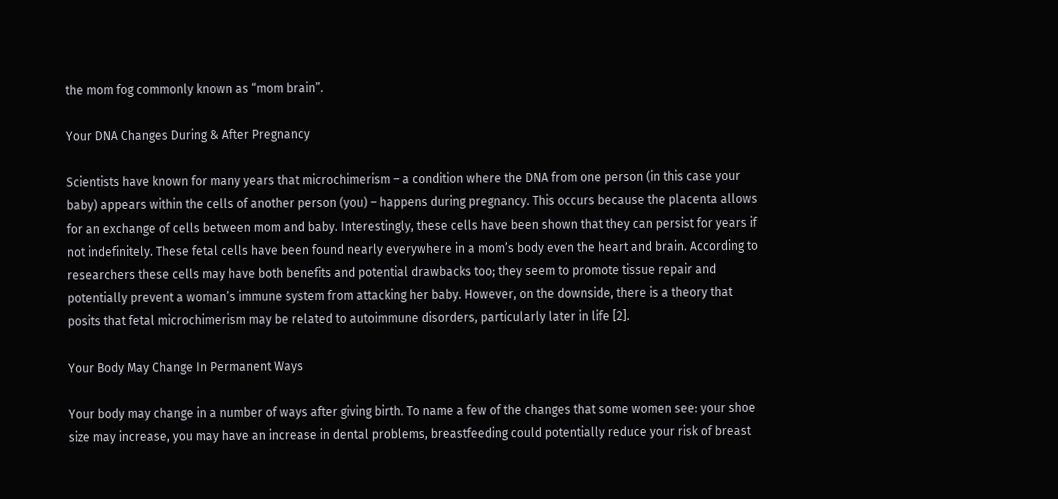the mom fog commonly known as “mom brain”.

Your DNA Changes During & After Pregnancy

Scientists have known for many years that microchimerism – a condition where the DNA from one person (in this case your baby) appears within the cells of another person (you) – happens during pregnancy. This occurs because the placenta allows for an exchange of cells between mom and baby. Interestingly, these cells have been shown that they can persist for years if not indefinitely. These fetal cells have been found nearly everywhere in a mom’s body even the heart and brain. According to researchers these cells may have both benefits and potential drawbacks too; they seem to promote tissue repair and potentially prevent a woman’s immune system from attacking her baby. However, on the downside, there is a theory that posits that fetal microchimerism may be related to autoimmune disorders, particularly later in life [2].

Your Body May Change In Permanent Ways

Your body may change in a number of ways after giving birth. To name a few of the changes that some women see: your shoe size may increase, you may have an increase in dental problems, breastfeeding could potentially reduce your risk of breast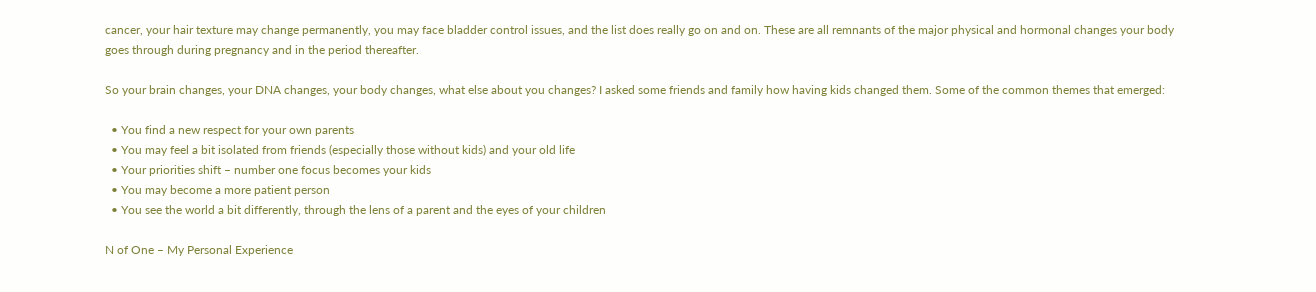cancer, your hair texture may change permanently, you may face bladder control issues, and the list does really go on and on. These are all remnants of the major physical and hormonal changes your body goes through during pregnancy and in the period thereafter.

So your brain changes, your DNA changes, your body changes, what else about you changes? I asked some friends and family how having kids changed them. Some of the common themes that emerged:

  • You find a new respect for your own parents
  • You may feel a bit isolated from friends (especially those without kids) and your old life
  • Your priorities shift – number one focus becomes your kids
  • You may become a more patient person
  • You see the world a bit differently, through the lens of a parent and the eyes of your children

N of One – My Personal Experience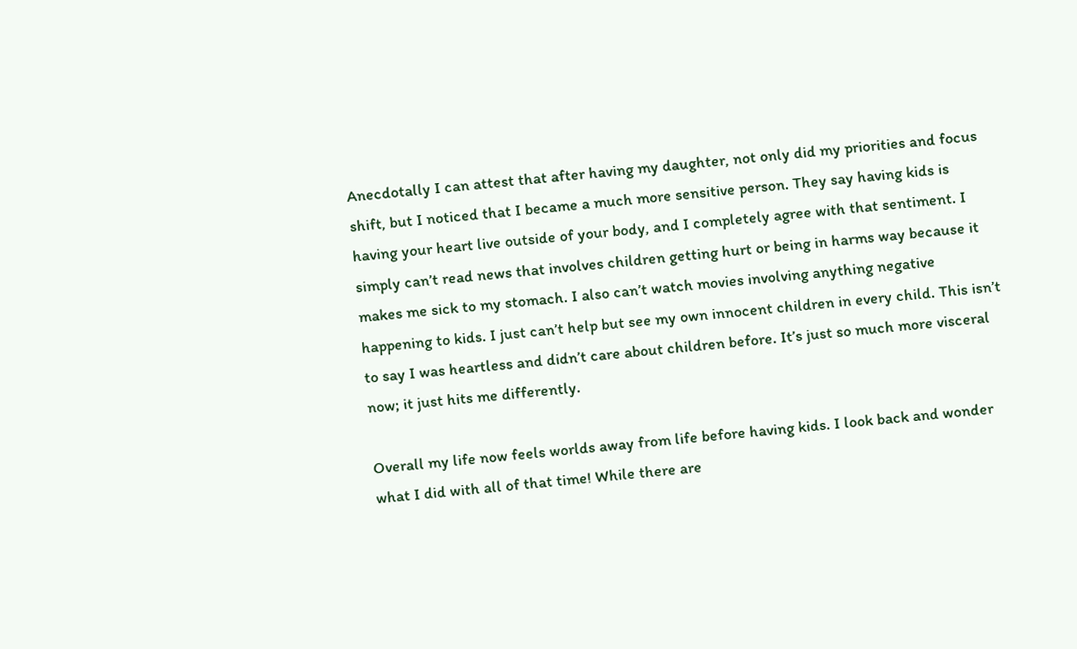Anecdotally I can attest that after having my daughter, not only did my priorities and focus shift, but I noticed that I became a much more sensitive person. They say having kids is having your heart live outside of your body, and I completely agree with that sentiment. I simply can’t read news that involves children getting hurt or being in harms way because it makes me sick to my stomach. I also can’t watch movies involving anything negative happening to kids. I just can’t help but see my own innocent children in every child. This isn’t to say I was heartless and didn’t care about children before. It’s just so much more visceral now; it just hits me differently.

Overall my life now feels worlds away from life before having kids. I look back and wonder what I did with all of that time! While there are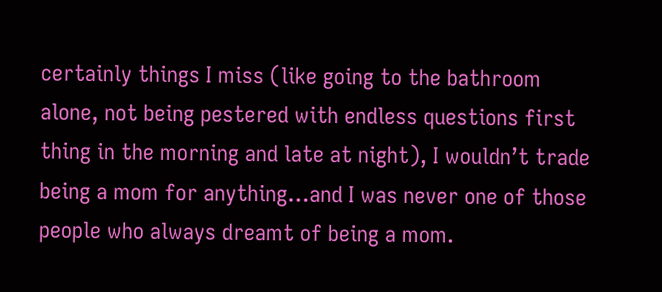certainly things I miss (like going to the bathroom alone, not being pestered with endless questions first thing in the morning and late at night), I wouldn’t trade being a mom for anything…and I was never one of those people who always dreamt of being a mom.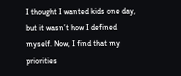I thought I wanted kids one day, but it wasn’t how I defined myself. Now, I find that my priorities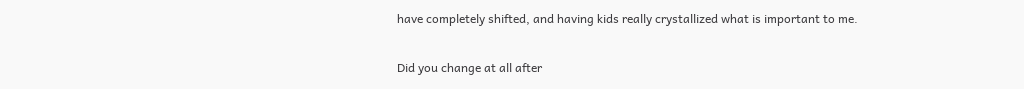have completely shifted, and having kids really crystallized what is important to me.

Did you change at all after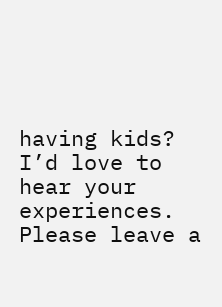having kids? I’d love to hear your experiences. Please leave a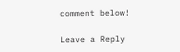comment below!

Leave a Reply